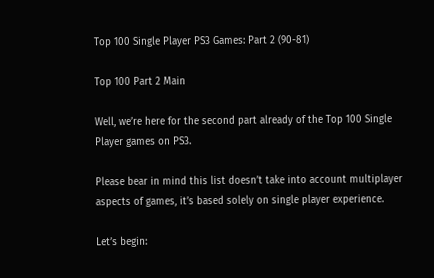Top 100 Single Player PS3 Games: Part 2 (90-81)

Top 100 Part 2 Main

Well, we’re here for the second part already of the Top 100 Single Player games on PS3.

Please bear in mind this list doesn’t take into account multiplayer aspects of games, it’s based solely on single player experience.

Let’s begin: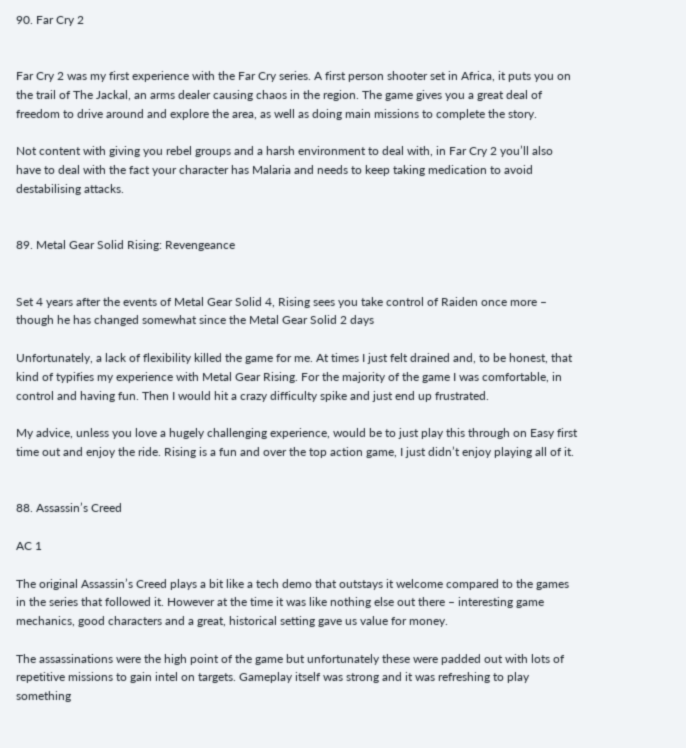90. Far Cry 2


Far Cry 2 was my first experience with the Far Cry series. A first person shooter set in Africa, it puts you on the trail of The Jackal, an arms dealer causing chaos in the region. The game gives you a great deal of freedom to drive around and explore the area, as well as doing main missions to complete the story.

Not content with giving you rebel groups and a harsh environment to deal with, in Far Cry 2 you’ll also have to deal with the fact your character has Malaria and needs to keep taking medication to avoid destabilising attacks.


89. Metal Gear Solid Rising: Revengeance


Set 4 years after the events of Metal Gear Solid 4, Rising sees you take control of Raiden once more – though he has changed somewhat since the Metal Gear Solid 2 days

Unfortunately, a lack of flexibility killed the game for me. At times I just felt drained and, to be honest, that kind of typifies my experience with Metal Gear Rising. For the majority of the game I was comfortable, in control and having fun. Then I would hit a crazy difficulty spike and just end up frustrated.

My advice, unless you love a hugely challenging experience, would be to just play this through on Easy first time out and enjoy the ride. Rising is a fun and over the top action game, I just didn’t enjoy playing all of it.


88. Assassin’s Creed

AC 1

The original Assassin’s Creed plays a bit like a tech demo that outstays it welcome compared to the games in the series that followed it. However at the time it was like nothing else out there – interesting game mechanics, good characters and a great, historical setting gave us value for money.

The assassinations were the high point of the game but unfortunately these were padded out with lots of repetitive missions to gain intel on targets. Gameplay itself was strong and it was refreshing to play something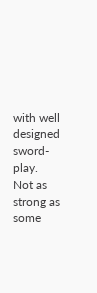with well designed sword-play. Not as strong as some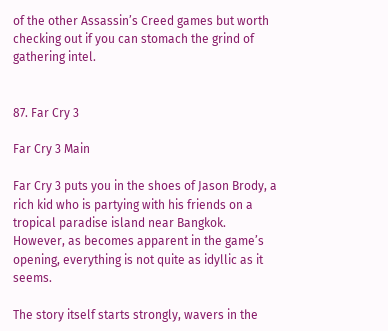of the other Assassin’s Creed games but worth checking out if you can stomach the grind of gathering intel.


87. Far Cry 3

Far Cry 3 Main

Far Cry 3 puts you in the shoes of Jason Brody, a rich kid who is partying with his friends on a tropical paradise island near Bangkok. However, as becomes apparent in the game’s opening, everything is not quite as idyllic as it seems.

The story itself starts strongly, wavers in the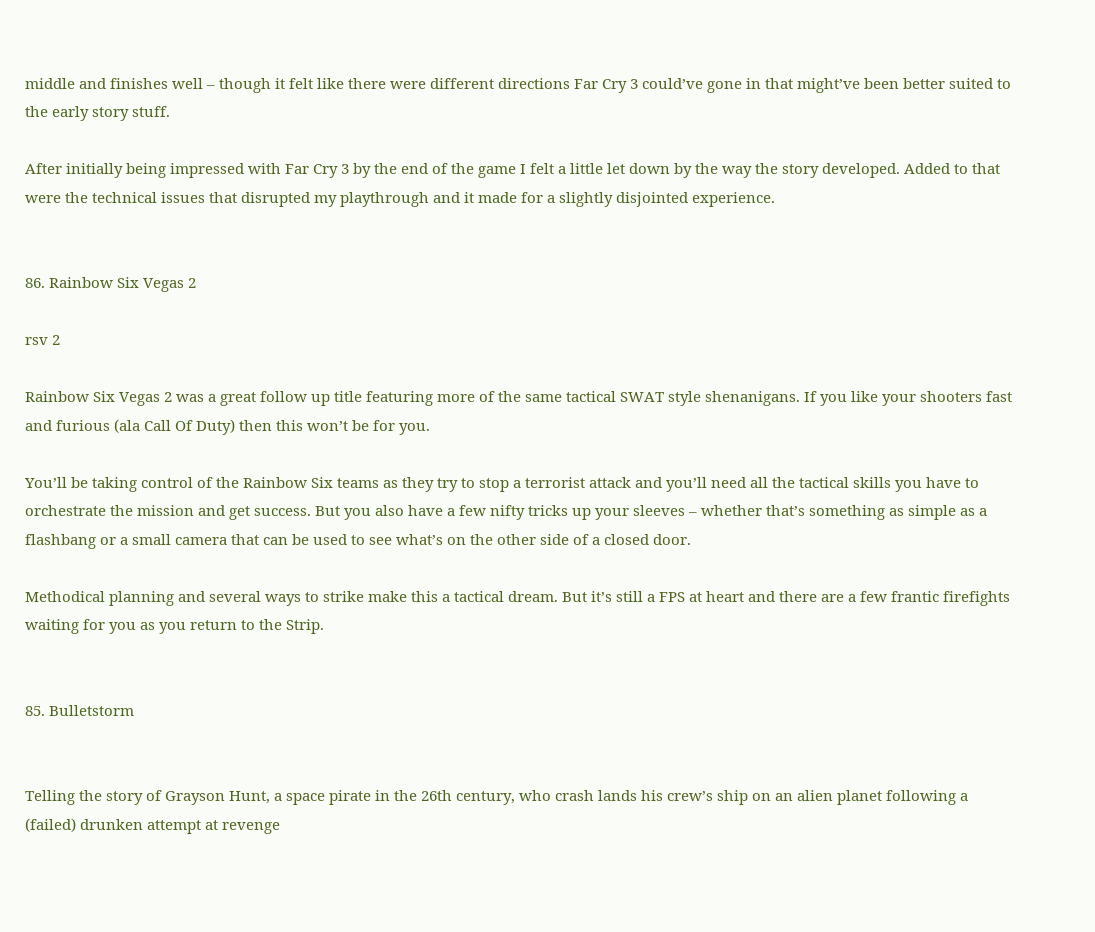middle and finishes well – though it felt like there were different directions Far Cry 3 could’ve gone in that might’ve been better suited to the early story stuff.

After initially being impressed with Far Cry 3 by the end of the game I felt a little let down by the way the story developed. Added to that were the technical issues that disrupted my playthrough and it made for a slightly disjointed experience.


86. Rainbow Six Vegas 2

rsv 2

Rainbow Six Vegas 2 was a great follow up title featuring more of the same tactical SWAT style shenanigans. If you like your shooters fast and furious (ala Call Of Duty) then this won’t be for you.

You’ll be taking control of the Rainbow Six teams as they try to stop a terrorist attack and you’ll need all the tactical skills you have to orchestrate the mission and get success. But you also have a few nifty tricks up your sleeves – whether that’s something as simple as a flashbang or a small camera that can be used to see what’s on the other side of a closed door.

Methodical planning and several ways to strike make this a tactical dream. But it’s still a FPS at heart and there are a few frantic firefights waiting for you as you return to the Strip.


85. Bulletstorm


Telling the story of Grayson Hunt, a space pirate in the 26th century, who crash lands his crew’s ship on an alien planet following a (failed) drunken attempt at revenge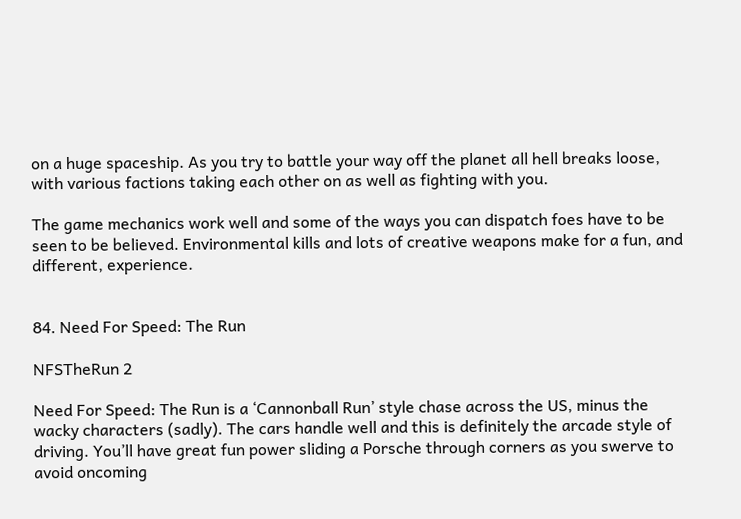on a huge spaceship. As you try to battle your way off the planet all hell breaks loose, with various factions taking each other on as well as fighting with you.

The game mechanics work well and some of the ways you can dispatch foes have to be seen to be believed. Environmental kills and lots of creative weapons make for a fun, and different, experience.


84. Need For Speed: The Run

NFSTheRun 2

Need For Speed: The Run is a ‘Cannonball Run’ style chase across the US, minus the wacky characters (sadly). The cars handle well and this is definitely the arcade style of driving. You’ll have great fun power sliding a Porsche through corners as you swerve to avoid oncoming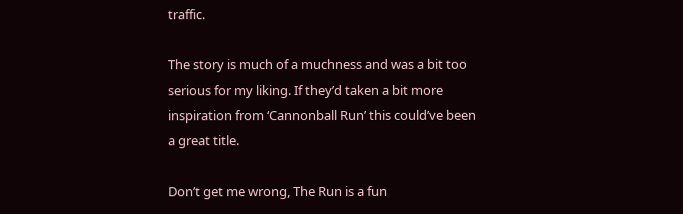traffic.

The story is much of a muchness and was a bit too serious for my liking. If they’d taken a bit more inspiration from ‘Cannonball Run’ this could’ve been a great title.

Don’t get me wrong, The Run is a fun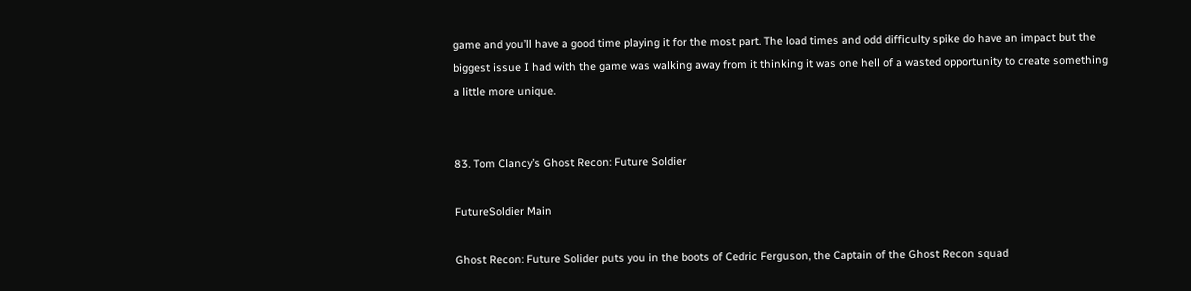game and you’ll have a good time playing it for the most part. The load times and odd difficulty spike do have an impact but the biggest issue I had with the game was walking away from it thinking it was one hell of a wasted opportunity to create something a little more unique.


83. Tom Clancy’s Ghost Recon: Future Soldier

FutureSoldier Main

Ghost Recon: Future Solider puts you in the boots of Cedric Ferguson, the Captain of the Ghost Recon squad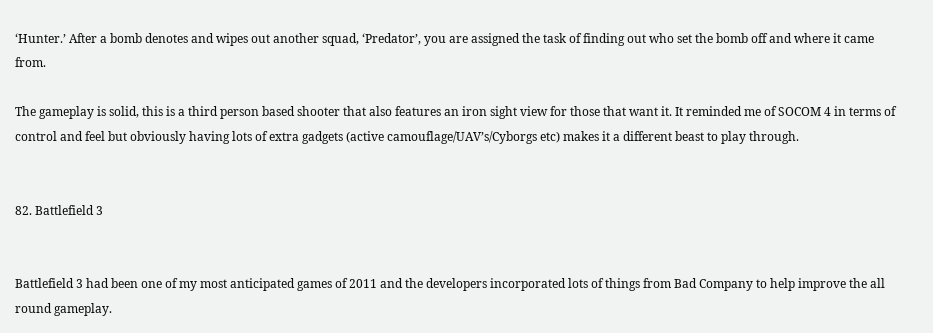‘Hunter.’ After a bomb denotes and wipes out another squad, ‘Predator’, you are assigned the task of finding out who set the bomb off and where it came from.

The gameplay is solid, this is a third person based shooter that also features an iron sight view for those that want it. It reminded me of SOCOM 4 in terms of control and feel but obviously having lots of extra gadgets (active camouflage/UAV’s/Cyborgs etc) makes it a different beast to play through.


82. Battlefield 3


Battlefield 3 had been one of my most anticipated games of 2011 and the developers incorporated lots of things from Bad Company to help improve the all round gameplay.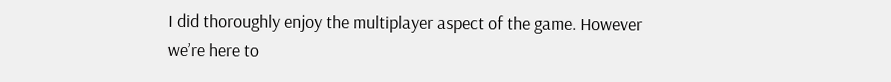I did thoroughly enjoy the multiplayer aspect of the game. However we’re here to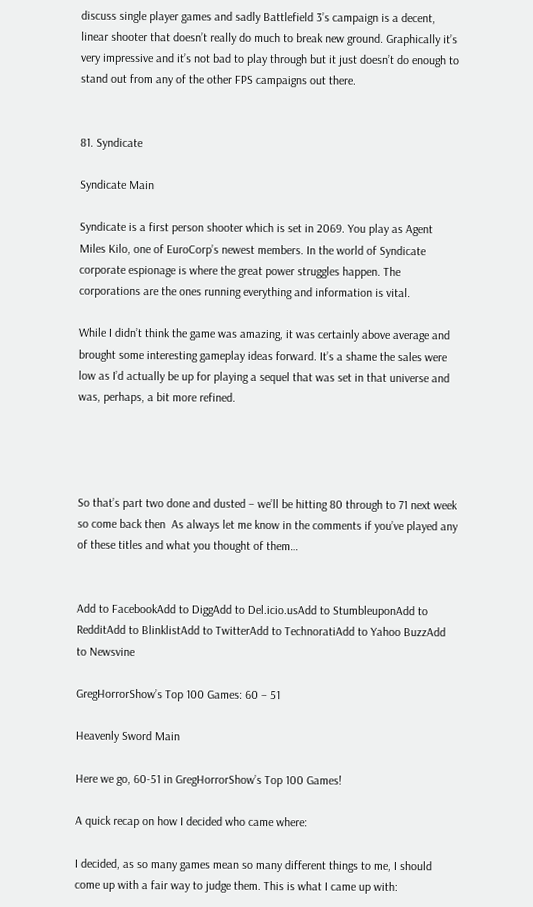discuss single player games and sadly Battlefield 3’s campaign is a decent, linear shooter that doesn’t really do much to break new ground. Graphically it’s very impressive and it’s not bad to play through but it just doesn’t do enough to stand out from any of the other FPS campaigns out there.


81. Syndicate

Syndicate Main

Syndicate is a first person shooter which is set in 2069. You play as Agent Miles Kilo, one of EuroCorp’s newest members. In the world of Syndicate corporate espionage is where the great power struggles happen. The corporations are the ones running everything and information is vital.

While I didn’t think the game was amazing, it was certainly above average and brought some interesting gameplay ideas forward. It’s a shame the sales were low as I’d actually be up for playing a sequel that was set in that universe and was, perhaps, a bit more refined.




So that’s part two done and dusted – we’ll be hitting 80 through to 71 next week so come back then  As always let me know in the comments if you’ve played any of these titles and what you thought of them…


Add to FacebookAdd to DiggAdd to Del.icio.usAdd to StumbleuponAdd to RedditAdd to BlinklistAdd to TwitterAdd to TechnoratiAdd to Yahoo BuzzAdd to Newsvine

GregHorrorShow’s Top 100 Games: 60 – 51

Heavenly Sword Main

Here we go, 60-51 in GregHorrorShow’s Top 100 Games!

A quick recap on how I decided who came where:

I decided, as so many games mean so many different things to me, I should come up with a fair way to judge them. This is what I came up with: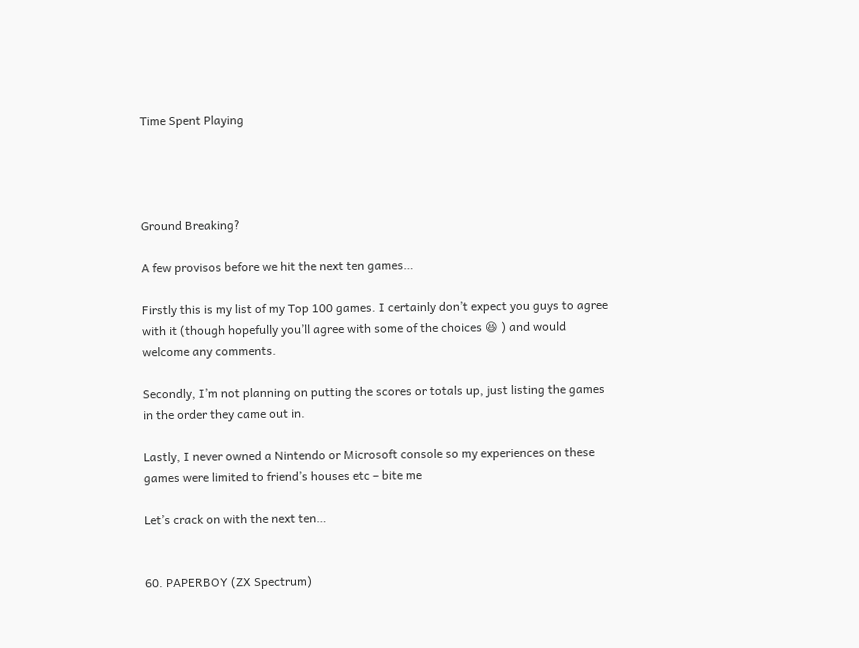Time Spent Playing




Ground Breaking?

A few provisos before we hit the next ten games…

Firstly this is my list of my Top 100 games. I certainly don’t expect you guys to agree with it (though hopefully you’ll agree with some of the choices 😆 ) and would welcome any comments.

Secondly, I’m not planning on putting the scores or totals up, just listing the games in the order they came out in.

Lastly, I never owned a Nintendo or Microsoft console so my experiences on these games were limited to friend’s houses etc – bite me

Let’s crack on with the next ten…


60. PAPERBOY (ZX Spectrum)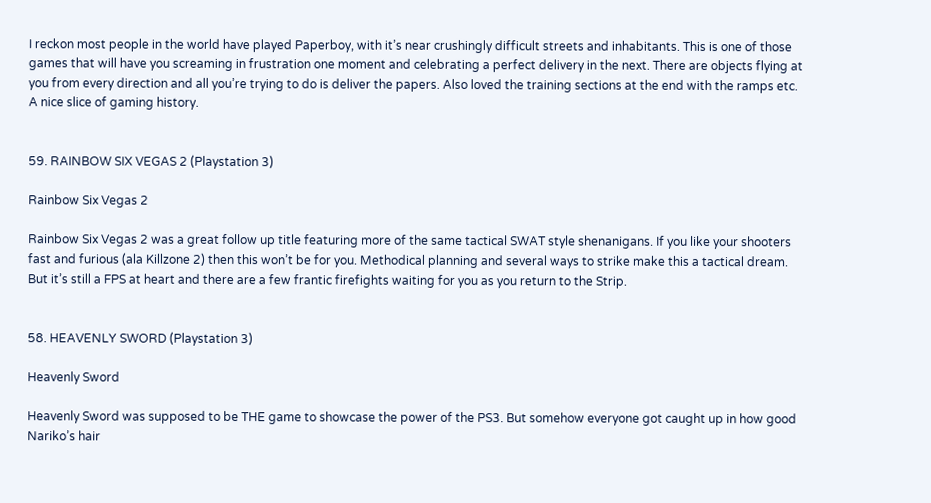I reckon most people in the world have played Paperboy, with it’s near crushingly difficult streets and inhabitants. This is one of those games that will have you screaming in frustration one moment and celebrating a perfect delivery in the next. There are objects flying at you from every direction and all you’re trying to do is deliver the papers. Also loved the training sections at the end with the ramps etc. A nice slice of gaming history.


59. RAINBOW SIX VEGAS 2 (Playstation 3)

Rainbow Six Vegas 2

Rainbow Six Vegas 2 was a great follow up title featuring more of the same tactical SWAT style shenanigans. If you like your shooters fast and furious (ala Killzone 2) then this won’t be for you. Methodical planning and several ways to strike make this a tactical dream. But it’s still a FPS at heart and there are a few frantic firefights waiting for you as you return to the Strip.


58. HEAVENLY SWORD (Playstation 3)

Heavenly Sword

Heavenly Sword was supposed to be THE game to showcase the power of the PS3. But somehow everyone got caught up in how good Nariko’s hair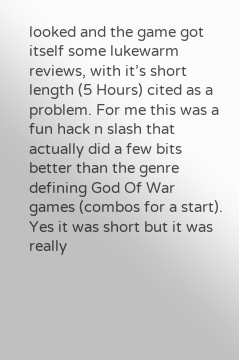looked and the game got itself some lukewarm reviews, with it’s short length (5 Hours) cited as a problem. For me this was a fun hack n slash that actually did a few bits better than the genre defining God Of War games (combos for a start). Yes it was short but it was really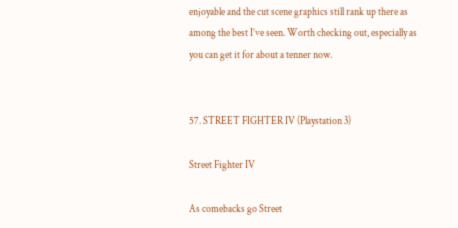enjoyable and the cut scene graphics still rank up there as among the best I’ve seen. Worth checking out, especially as you can get it for about a tenner now.


57. STREET FIGHTER IV (Playstation 3)

Street Fighter IV

As comebacks go Street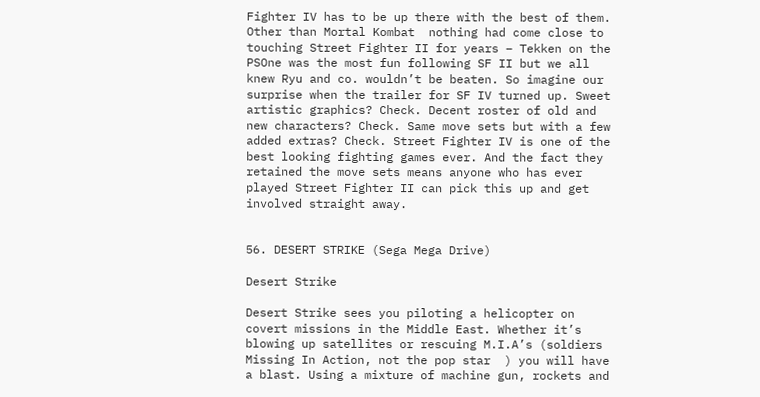Fighter IV has to be up there with the best of them. Other than Mortal Kombat  nothing had come close to touching Street Fighter II for years – Tekken on the PSOne was the most fun following SF II but we all knew Ryu and co. wouldn’t be beaten. So imagine our surprise when the trailer for SF IV turned up. Sweet artistic graphics? Check. Decent roster of old and new characters? Check. Same move sets but with a few added extras? Check. Street Fighter IV is one of the best looking fighting games ever. And the fact they retained the move sets means anyone who has ever played Street Fighter II can pick this up and get involved straight away.


56. DESERT STRIKE (Sega Mega Drive)

Desert Strike

Desert Strike sees you piloting a helicopter on covert missions in the Middle East. Whether it’s blowing up satellites or rescuing M.I.A’s (soldiers Missing In Action, not the pop star  ) you will have a blast. Using a mixture of machine gun, rockets and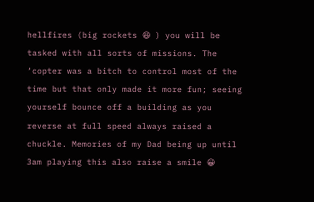hellfires (big rockets 😆 ) you will be tasked with all sorts of missions. The ‘copter was a bitch to control most of the time but that only made it more fun; seeing yourself bounce off a building as you reverse at full speed always raised a chuckle. Memories of my Dad being up until 3am playing this also raise a smile 😀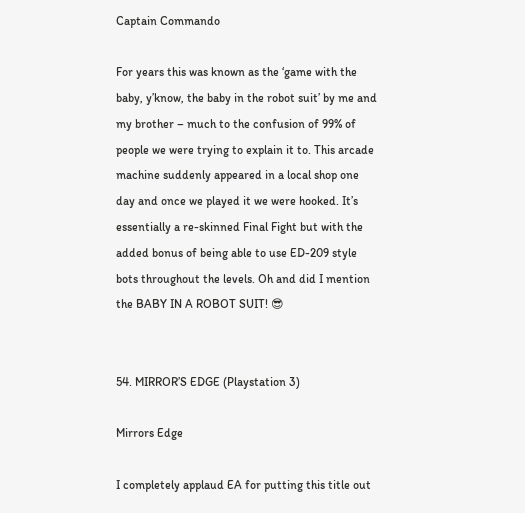Captain Commando

For years this was known as the ‘game with the baby, y’know, the baby in the robot suit’ by me and my brother – much to the confusion of 99% of people we were trying to explain it to. This arcade machine suddenly appeared in a local shop one day and once we played it we were hooked. It’s essentially a re-skinned Final Fight but with the added bonus of being able to use ED-209 style bots throughout the levels. Oh and did I mention the BABY IN A ROBOT SUIT! 😎


54. MIRROR’S EDGE (Playstation 3)

Mirrors Edge

I completely applaud EA for putting this title out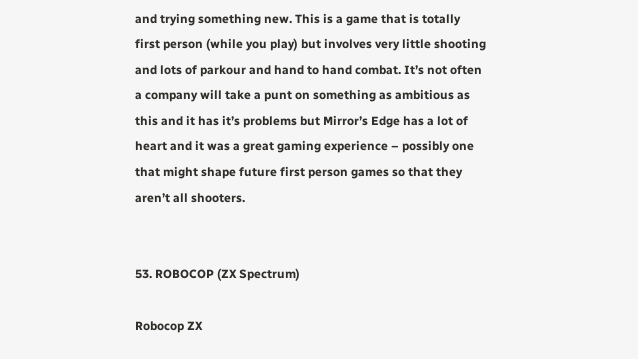and trying something new. This is a game that is totally first person (while you play) but involves very little shooting and lots of parkour and hand to hand combat. It’s not often a company will take a punt on something as ambitious as this and it has it’s problems but Mirror’s Edge has a lot of heart and it was a great gaming experience – possibly one that might shape future first person games so that they aren’t all shooters.


53. ROBOCOP (ZX Spectrum)

Robocop ZX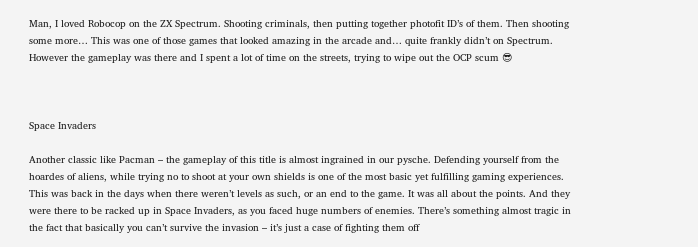Man, I loved Robocop on the ZX Spectrum. Shooting criminals, then putting together photofit ID’s of them. Then shooting some more… This was one of those games that looked amazing in the arcade and… quite frankly didn’t on Spectrum. However the gameplay was there and I spent a lot of time on the streets, trying to wipe out the OCP scum 😎



Space Invaders

Another classic like Pacman – the gameplay of this title is almost ingrained in our pysche. Defending yourself from the hoardes of aliens, while trying no to shoot at your own shields is one of the most basic yet fulfilling gaming experiences. This was back in the days when there weren’t levels as such, or an end to the game. It was all about the points. And they were there to be racked up in Space Invaders, as you faced huge numbers of enemies. There’s something almost tragic in the fact that basically you can’t survive the invasion – it’s just a case of fighting them off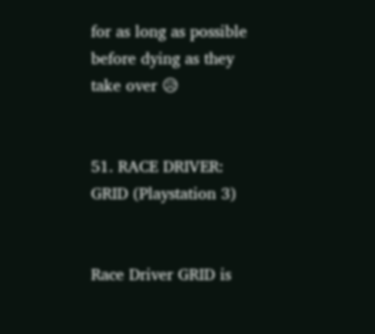for as long as possible before dying as they take over 😥


51. RACE DRIVER: GRID (Playstation 3)


Race Driver GRID is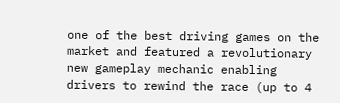one of the best driving games on the market and featured a revolutionary new gameplay mechanic enabling drivers to rewind the race (up to 4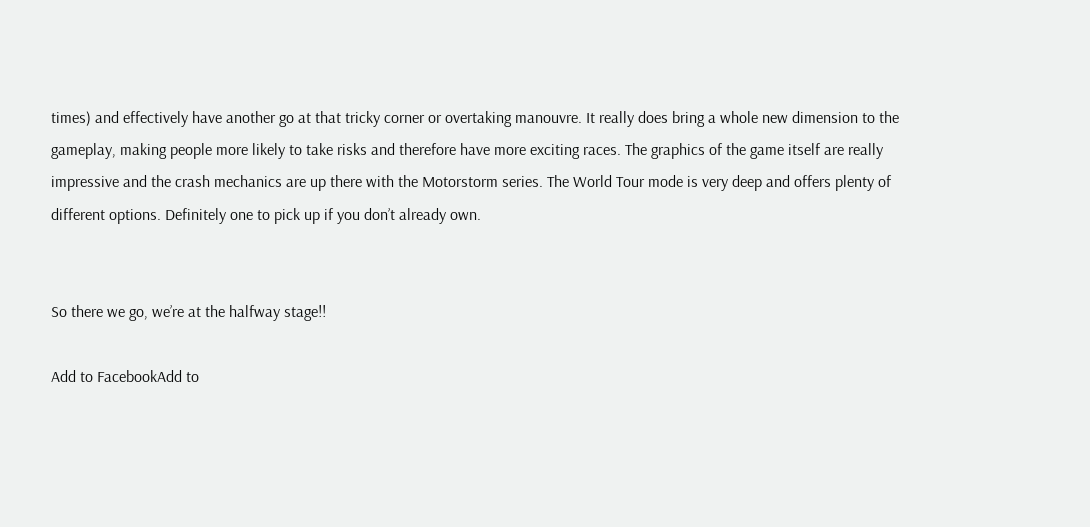times) and effectively have another go at that tricky corner or overtaking manouvre. It really does bring a whole new dimension to the gameplay, making people more likely to take risks and therefore have more exciting races. The graphics of the game itself are really impressive and the crash mechanics are up there with the Motorstorm series. The World Tour mode is very deep and offers plenty of different options. Definitely one to pick up if you don’t already own.


So there we go, we’re at the halfway stage!!

Add to FacebookAdd to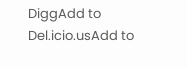DiggAdd to Del.icio.usAdd to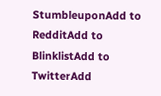StumbleuponAdd to RedditAdd to BlinklistAdd to TwitterAdd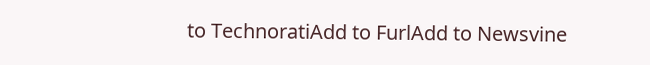to TechnoratiAdd to FurlAdd to Newsvine